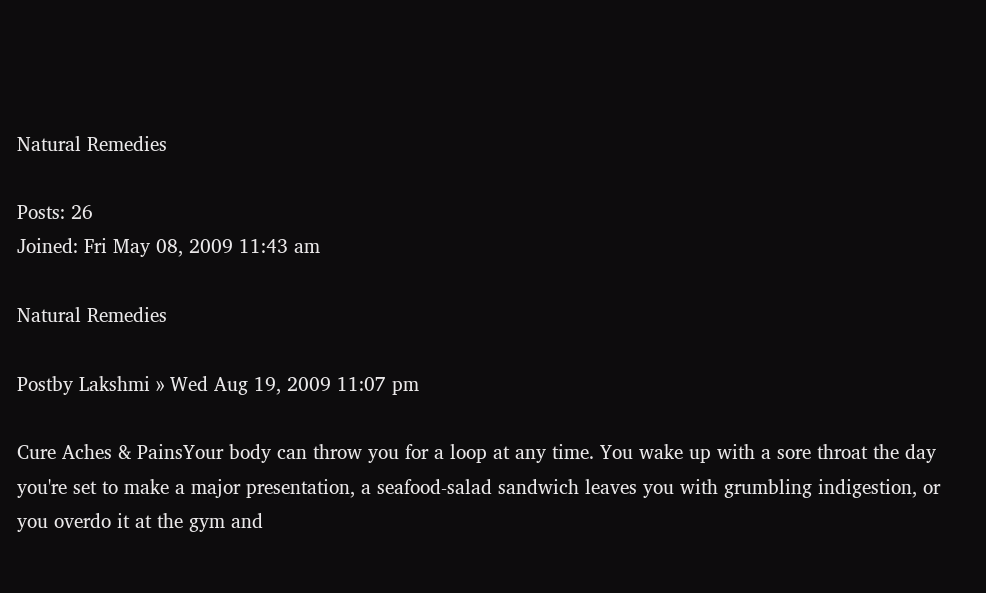Natural Remedies

Posts: 26
Joined: Fri May 08, 2009 11:43 am

Natural Remedies

Postby Lakshmi » Wed Aug 19, 2009 11:07 pm

Cure Aches & PainsYour body can throw you for a loop at any time. You wake up with a sore throat the day you're set to make a major presentation, a seafood-salad sandwich leaves you with grumbling indigestion, or you overdo it at the gym and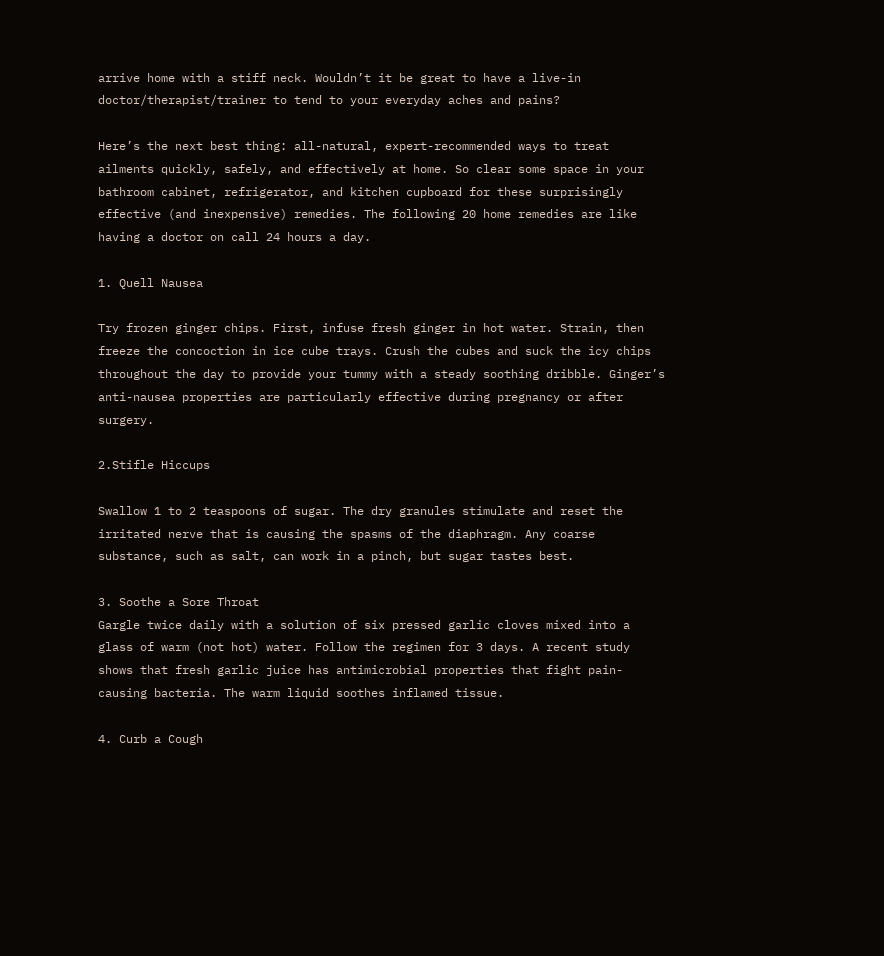arrive home with a stiff neck. Wouldn’t it be great to have a live-in doctor/therapist/trainer to tend to your everyday aches and pains?

Here’s the next best thing: all-natural, expert-recommended ways to treat ailments quickly, safely, and effectively at home. So clear some space in your bathroom cabinet, refrigerator, and kitchen cupboard for these surprisingly effective (and inexpensive) remedies. The following 20 home remedies are like having a doctor on call 24 hours a day.

1. Quell Nausea

Try frozen ginger chips. First, infuse fresh ginger in hot water. Strain, then freeze the concoction in ice cube trays. Crush the cubes and suck the icy chips throughout the day to provide your tummy with a steady soothing dribble. Ginger’s anti-nausea properties are particularly effective during pregnancy or after surgery.

2.Stifle Hiccups

Swallow 1 to 2 teaspoons of sugar. The dry granules stimulate and reset the irritated nerve that is causing the spasms of the diaphragm. Any coarse substance, such as salt, can work in a pinch, but sugar tastes best.

3. Soothe a Sore Throat
Gargle twice daily with a solution of six pressed garlic cloves mixed into a glass of warm (not hot) water. Follow the regimen for 3 days. A recent study shows that fresh garlic juice has antimicrobial properties that fight pain-causing bacteria. The warm liquid soothes inflamed tissue.

4. Curb a Cough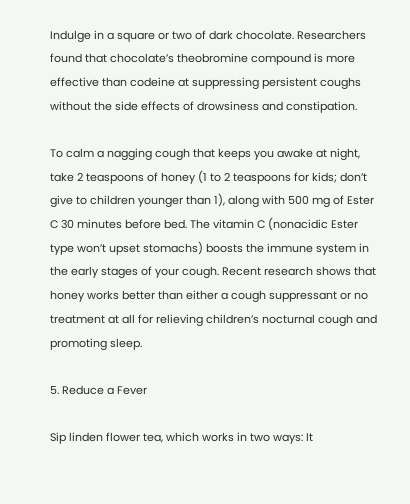Indulge in a square or two of dark chocolate. Researchers found that chocolate’s theobromine compound is more effective than codeine at suppressing persistent coughs without the side effects of drowsiness and constipation.

To calm a nagging cough that keeps you awake at night, take 2 teaspoons of honey (1 to 2 teaspoons for kids; don’t give to children younger than 1), along with 500 mg of Ester C 30 minutes before bed. The vitamin C (nonacidic Ester type won’t upset stomachs) boosts the immune system in the early stages of your cough. Recent research shows that honey works better than either a cough suppressant or no treatment at all for relieving children’s nocturnal cough and promoting sleep.

5. Reduce a Fever

Sip linden flower tea, which works in two ways: It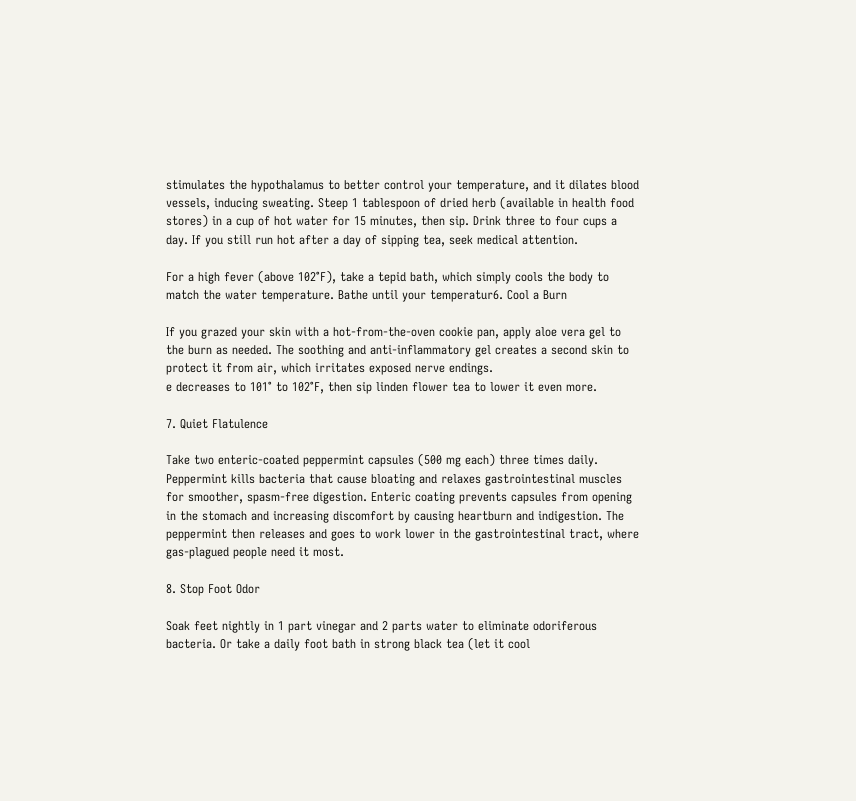stimulates the hypothalamus to better control your temperature, and it dilates blood vessels, inducing sweating. Steep 1 tablespoon of dried herb (available in health food stores) in a cup of hot water for 15 minutes, then sip. Drink three to four cups a day. If you still run hot after a day of sipping tea, seek medical attention.

For a high fever (above 102°F), take a tepid bath, which simply cools the body to match the water temperature. Bathe until your temperatur6. Cool a Burn

If you grazed your skin with a hot-from-the-oven cookie pan, apply aloe vera gel to the burn as needed. The soothing and anti-inflammatory gel creates a second skin to protect it from air, which irritates exposed nerve endings.
e decreases to 101° to 102°F, then sip linden flower tea to lower it even more.

7. Quiet Flatulence

Take two enteric-coated peppermint capsules (500 mg each) three times daily. Peppermint kills bacteria that cause bloating and relaxes gastrointestinal muscles for smoother, spasm-free digestion. Enteric coating prevents capsules from opening in the stomach and increasing discomfort by causing heartburn and indigestion. The peppermint then releases and goes to work lower in the gastrointestinal tract, where gas-plagued people need it most.

8. Stop Foot Odor

Soak feet nightly in 1 part vinegar and 2 parts water to eliminate odoriferous bacteria. Or take a daily foot bath in strong black tea (let it cool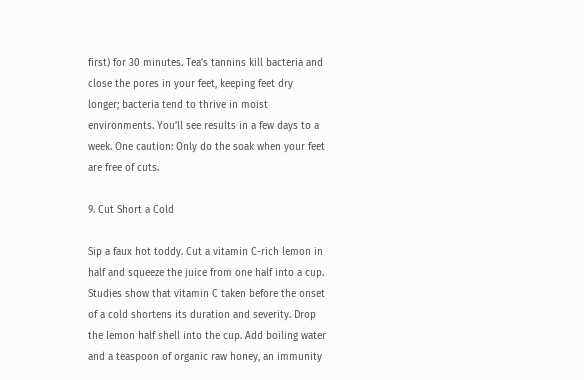first) for 30 minutes. Tea’s tannins kill bacteria and close the pores in your feet, keeping feet dry longer; bacteria tend to thrive in moist environments. You’ll see results in a few days to a week. One caution: Only do the soak when your feet are free of cuts.

9. Cut Short a Cold

Sip a faux hot toddy. Cut a vitamin C-rich lemon in half and squeeze the juice from one half into a cup. Studies show that vitamin C taken before the onset of a cold shortens its duration and severity. Drop the lemon half shell into the cup. Add boiling water and a teaspoon of organic raw honey, an immunity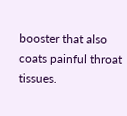booster that also coats painful throat tissues.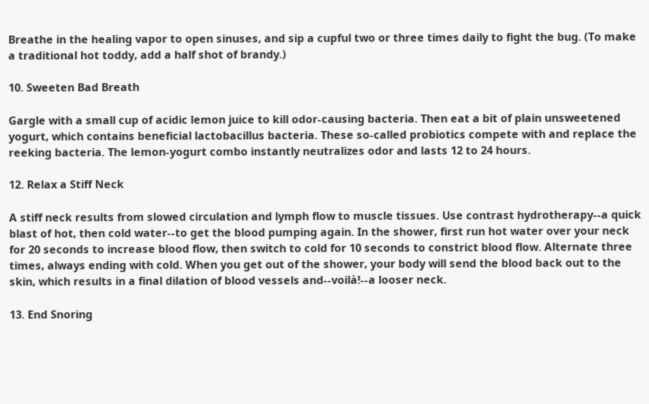Breathe in the healing vapor to open sinuses, and sip a cupful two or three times daily to fight the bug. (To make a traditional hot toddy, add a half shot of brandy.)

10. Sweeten Bad Breath

Gargle with a small cup of acidic lemon juice to kill odor-causing bacteria. Then eat a bit of plain unsweetened yogurt, which contains beneficial lactobacillus bacteria. These so-called probiotics compete with and replace the reeking bacteria. The lemon-yogurt combo instantly neutralizes odor and lasts 12 to 24 hours.

12. Relax a Stiff Neck

A stiff neck results from slowed circulation and lymph flow to muscle tissues. Use contrast hydrotherapy--a quick blast of hot, then cold water--to get the blood pumping again. In the shower, first run hot water over your neck for 20 seconds to increase blood flow, then switch to cold for 10 seconds to constrict blood flow. Alternate three times, always ending with cold. When you get out of the shower, your body will send the blood back out to the skin, which results in a final dilation of blood vessels and--voilà!--a looser neck.

13. End Snoring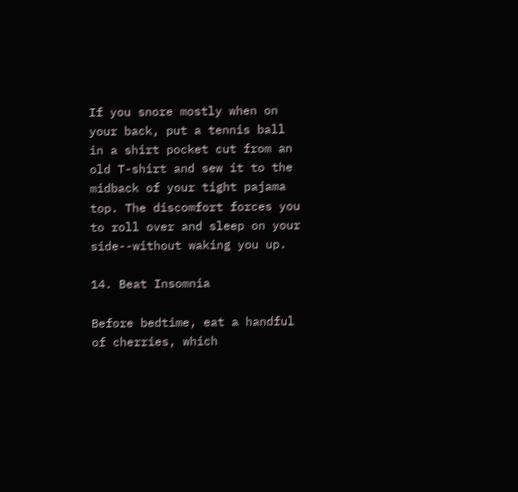If you snore mostly when on your back, put a tennis ball in a shirt pocket cut from an old T-shirt and sew it to the midback of your tight pajama top. The discomfort forces you to roll over and sleep on your side--without waking you up.

14. Beat Insomnia

Before bedtime, eat a handful of cherries, which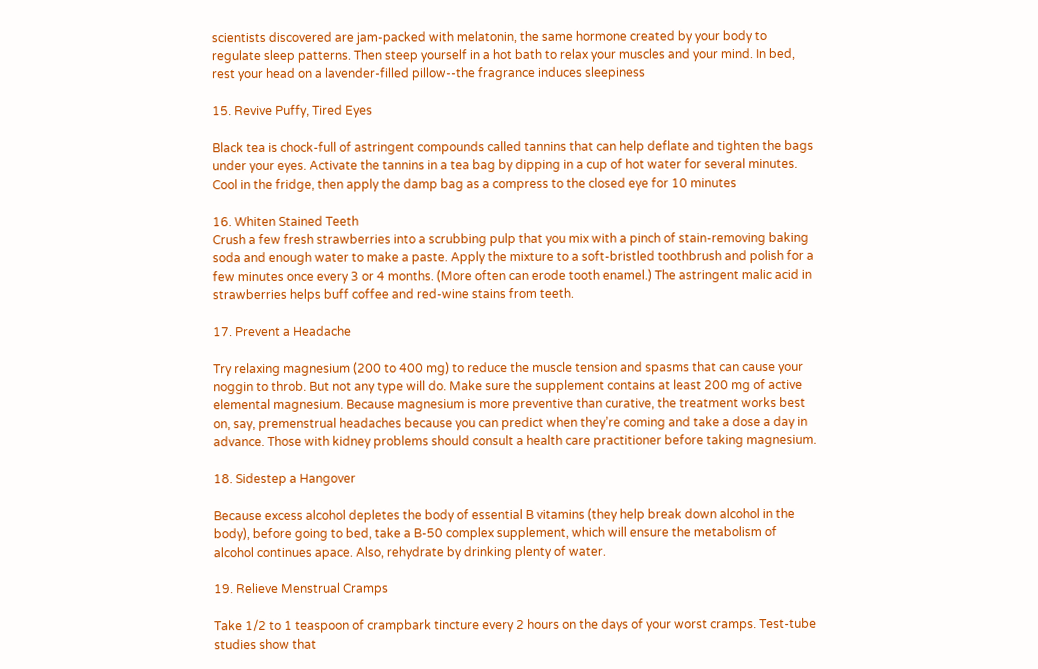scientists discovered are jam-packed with melatonin, the same hormone created by your body to regulate sleep patterns. Then steep yourself in a hot bath to relax your muscles and your mind. In bed, rest your head on a lavender-filled pillow--the fragrance induces sleepiness

15. Revive Puffy, Tired Eyes

Black tea is chock-full of astringent compounds called tannins that can help deflate and tighten the bags under your eyes. Activate the tannins in a tea bag by dipping in a cup of hot water for several minutes. Cool in the fridge, then apply the damp bag as a compress to the closed eye for 10 minutes

16. Whiten Stained Teeth
Crush a few fresh strawberries into a scrubbing pulp that you mix with a pinch of stain-removing baking soda and enough water to make a paste. Apply the mixture to a soft-bristled toothbrush and polish for a few minutes once every 3 or 4 months. (More often can erode tooth enamel.) The astringent malic acid in strawberries helps buff coffee and red-wine stains from teeth.

17. Prevent a Headache

Try relaxing magnesium (200 to 400 mg) to reduce the muscle tension and spasms that can cause your noggin to throb. But not any type will do. Make sure the supplement contains at least 200 mg of active elemental magnesium. Because magnesium is more preventive than curative, the treatment works best on, say, premenstrual headaches because you can predict when they’re coming and take a dose a day in advance. Those with kidney problems should consult a health care practitioner before taking magnesium.

18. Sidestep a Hangover

Because excess alcohol depletes the body of essential B vitamins (they help break down alcohol in the body), before going to bed, take a B-50 complex supplement, which will ensure the metabolism of alcohol continues apace. Also, rehydrate by drinking plenty of water.

19. Relieve Menstrual Cramps

Take 1/2 to 1 teaspoon of crampbark tincture every 2 hours on the days of your worst cramps. Test-tube studies show that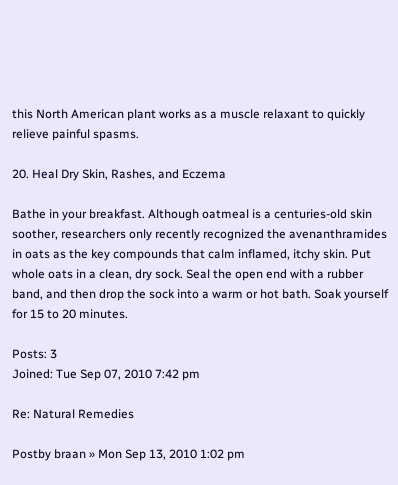this North American plant works as a muscle relaxant to quickly relieve painful spasms.

20. Heal Dry Skin, Rashes, and Eczema

Bathe in your breakfast. Although oatmeal is a centuries-old skin soother, researchers only recently recognized the avenanthramides in oats as the key compounds that calm inflamed, itchy skin. Put whole oats in a clean, dry sock. Seal the open end with a rubber band, and then drop the sock into a warm or hot bath. Soak yourself for 15 to 20 minutes.

Posts: 3
Joined: Tue Sep 07, 2010 7:42 pm

Re: Natural Remedies

Postby braan » Mon Sep 13, 2010 1:02 pm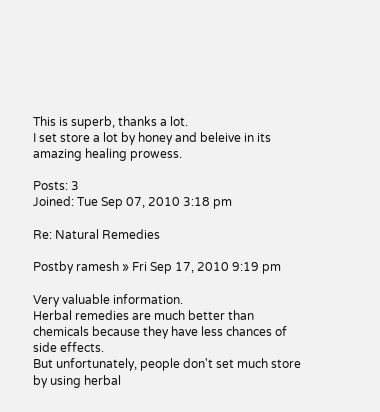This is superb, thanks a lot.
I set store a lot by honey and beleive in its amazing healing prowess.

Posts: 3
Joined: Tue Sep 07, 2010 3:18 pm

Re: Natural Remedies

Postby ramesh » Fri Sep 17, 2010 9:19 pm

Very valuable information.
Herbal remedies are much better than chemicals because they have less chances of side effects.
But unfortunately, people don't set much store by using herbal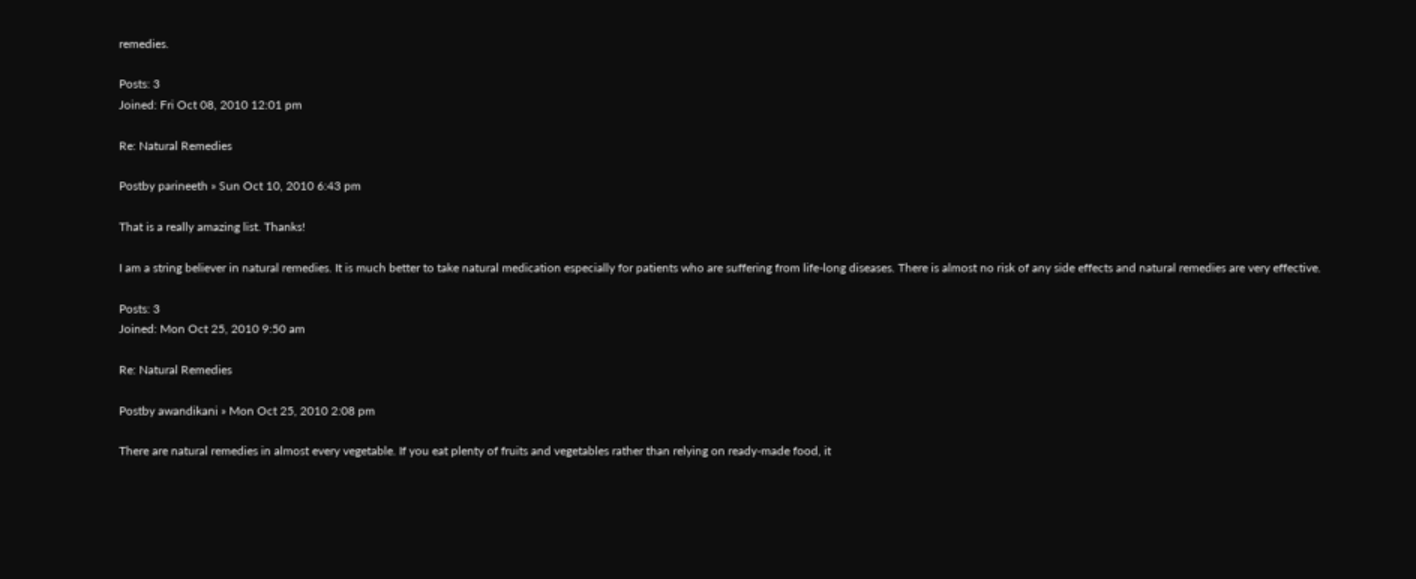remedies.

Posts: 3
Joined: Fri Oct 08, 2010 12:01 pm

Re: Natural Remedies

Postby parineeth » Sun Oct 10, 2010 6:43 pm

That is a really amazing list. Thanks!

I am a string believer in natural remedies. It is much better to take natural medication especially for patients who are suffering from life-long diseases. There is almost no risk of any side effects and natural remedies are very effective.

Posts: 3
Joined: Mon Oct 25, 2010 9:50 am

Re: Natural Remedies

Postby awandikani » Mon Oct 25, 2010 2:08 pm

There are natural remedies in almost every vegetable. If you eat plenty of fruits and vegetables rather than relying on ready-made food, it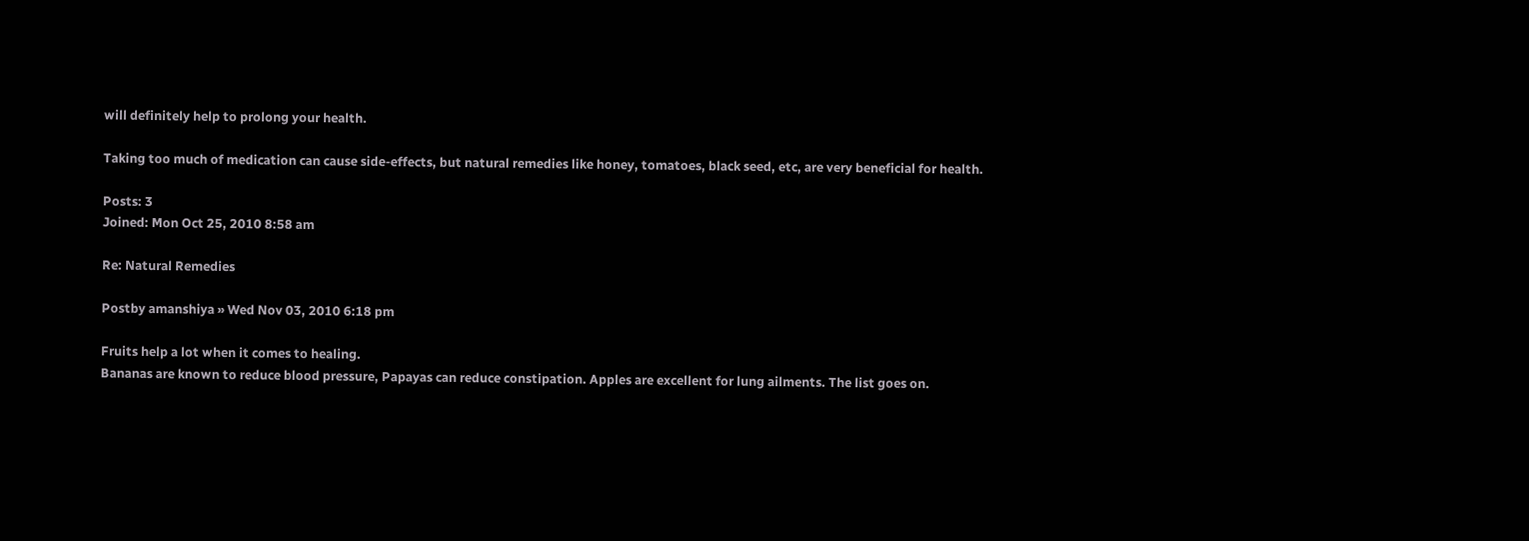will definitely help to prolong your health.

Taking too much of medication can cause side-effects, but natural remedies like honey, tomatoes, black seed, etc, are very beneficial for health.

Posts: 3
Joined: Mon Oct 25, 2010 8:58 am

Re: Natural Remedies

Postby amanshiya » Wed Nov 03, 2010 6:18 pm

Fruits help a lot when it comes to healing.
Bananas are known to reduce blood pressure, Papayas can reduce constipation. Apples are excellent for lung ailments. The list goes on.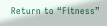Return to “Fitness”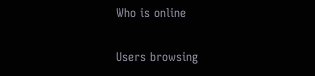Who is online

Users browsing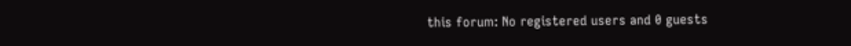this forum: No registered users and 0 guests